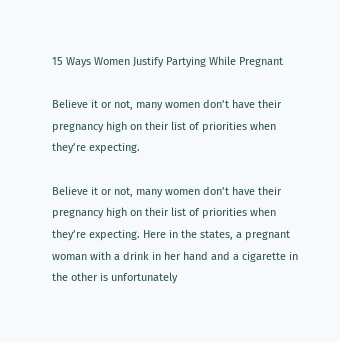15 Ways Women Justify Partying While Pregnant

Believe it or not, many women don’t have their pregnancy high on their list of priorities when they’re expecting.

Believe it or not, many women don’t have their pregnancy high on their list of priorities when they’re expecting. Here in the states, a pregnant woman with a drink in her hand and a cigarette in the other is unfortunately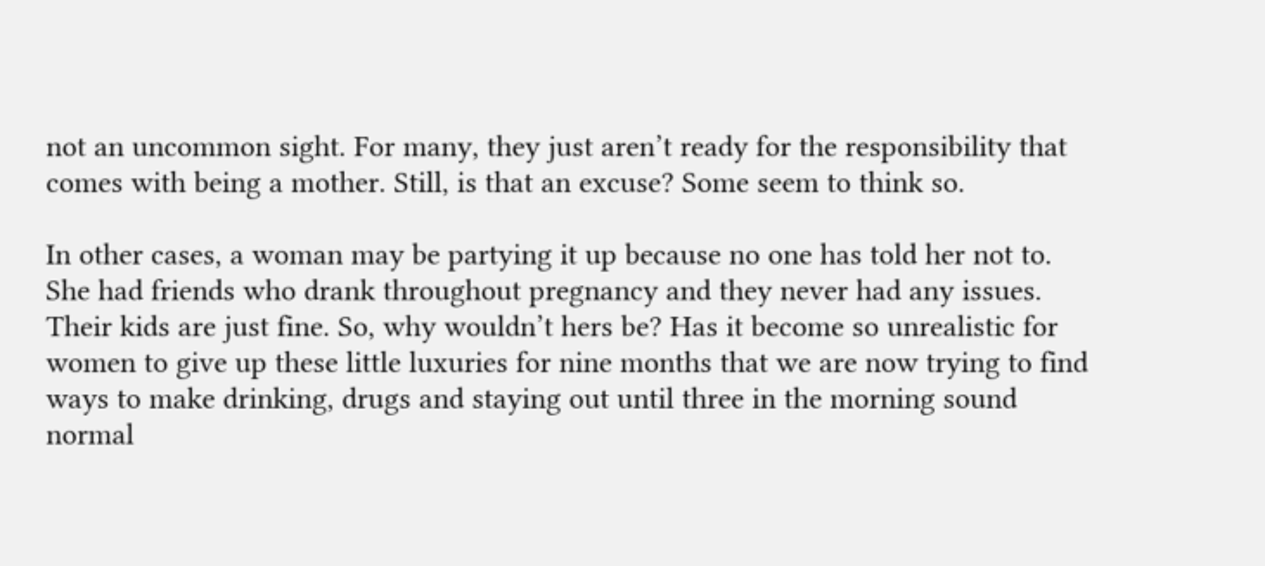not an uncommon sight. For many, they just aren’t ready for the responsibility that comes with being a mother. Still, is that an excuse? Some seem to think so.

In other cases, a woman may be partying it up because no one has told her not to. She had friends who drank throughout pregnancy and they never had any issues. Their kids are just fine. So, why wouldn’t hers be? Has it become so unrealistic for women to give up these little luxuries for nine months that we are now trying to find ways to make drinking, drugs and staying out until three in the morning sound normal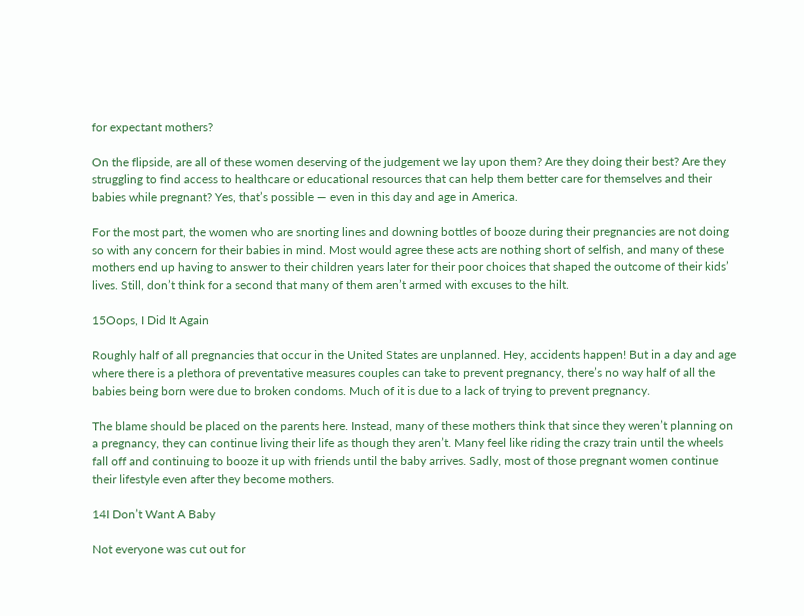for expectant mothers?

On the flipside, are all of these women deserving of the judgement we lay upon them? Are they doing their best? Are they struggling to find access to healthcare or educational resources that can help them better care for themselves and their babies while pregnant? Yes, that’s possible — even in this day and age in America.

For the most part, the women who are snorting lines and downing bottles of booze during their pregnancies are not doing so with any concern for their babies in mind. Most would agree these acts are nothing short of selfish, and many of these mothers end up having to answer to their children years later for their poor choices that shaped the outcome of their kids’ lives. Still, don’t think for a second that many of them aren’t armed with excuses to the hilt.

15Oops, I Did It Again

Roughly half of all pregnancies that occur in the United States are unplanned. Hey, accidents happen! But in a day and age where there is a plethora of preventative measures couples can take to prevent pregnancy, there’s no way half of all the babies being born were due to broken condoms. Much of it is due to a lack of trying to prevent pregnancy.

The blame should be placed on the parents here. Instead, many of these mothers think that since they weren’t planning on a pregnancy, they can continue living their life as though they aren’t. Many feel like riding the crazy train until the wheels fall off and continuing to booze it up with friends until the baby arrives. Sadly, most of those pregnant women continue their lifestyle even after they become mothers.

14I Don’t Want A Baby

Not everyone was cut out for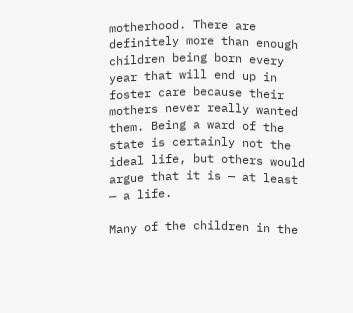motherhood. There are definitely more than enough children being born every year that will end up in foster care because their mothers never really wanted them. Being a ward of the state is certainly not the ideal life, but others would argue that it is — at least — a life.

Many of the children in the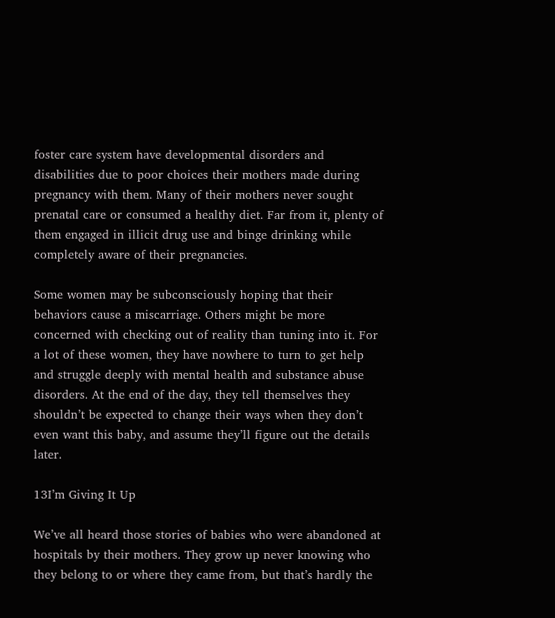foster care system have developmental disorders and disabilities due to poor choices their mothers made during pregnancy with them. Many of their mothers never sought prenatal care or consumed a healthy diet. Far from it, plenty of them engaged in illicit drug use and binge drinking while completely aware of their pregnancies.

Some women may be subconsciously hoping that their behaviors cause a miscarriage. Others might be more concerned with checking out of reality than tuning into it. For a lot of these women, they have nowhere to turn to get help and struggle deeply with mental health and substance abuse disorders. At the end of the day, they tell themselves they shouldn’t be expected to change their ways when they don’t even want this baby, and assume they’ll figure out the details later.

13I’m Giving It Up

We’ve all heard those stories of babies who were abandoned at hospitals by their mothers. They grow up never knowing who they belong to or where they came from, but that’s hardly the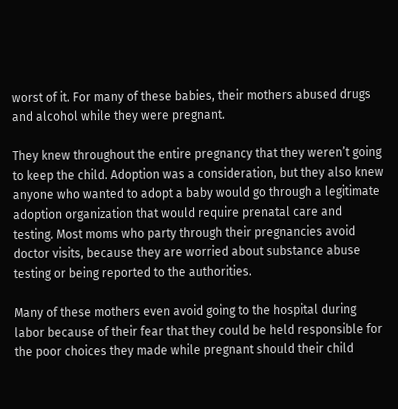worst of it. For many of these babies, their mothers abused drugs and alcohol while they were pregnant.

They knew throughout the entire pregnancy that they weren’t going to keep the child. Adoption was a consideration, but they also knew anyone who wanted to adopt a baby would go through a legitimate adoption organization that would require prenatal care and testing. Most moms who party through their pregnancies avoid doctor visits, because they are worried about substance abuse testing or being reported to the authorities.

Many of these mothers even avoid going to the hospital during labor because of their fear that they could be held responsible for the poor choices they made while pregnant should their child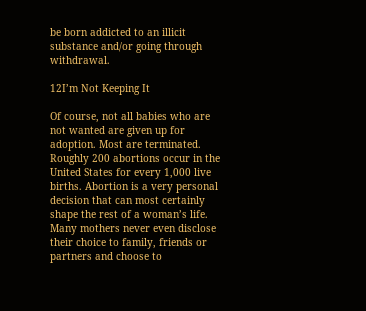be born addicted to an illicit substance and/or going through withdrawal.

12I’m Not Keeping It

Of course, not all babies who are not wanted are given up for adoption. Most are terminated. Roughly 200 abortions occur in the United States for every 1,000 live births. Abortion is a very personal decision that can most certainly shape the rest of a woman’s life. Many mothers never even disclose their choice to family, friends or partners and choose to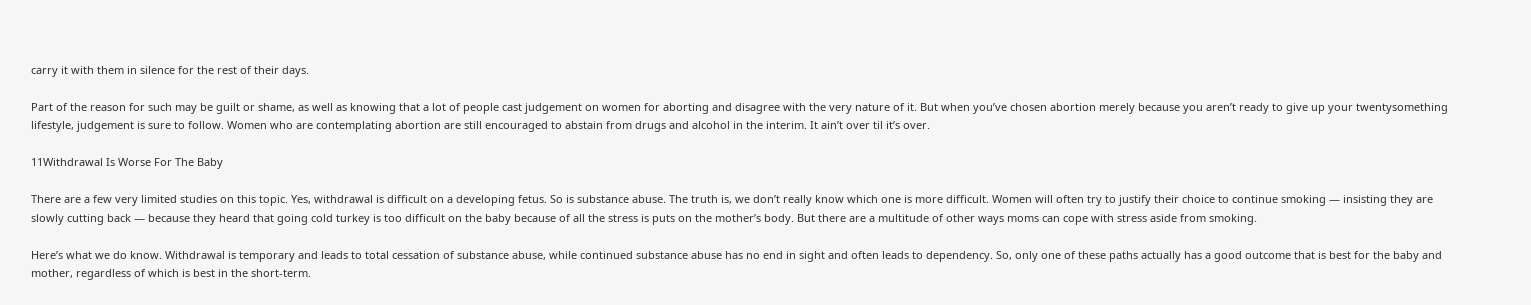carry it with them in silence for the rest of their days.

Part of the reason for such may be guilt or shame, as well as knowing that a lot of people cast judgement on women for aborting and disagree with the very nature of it. But when you’ve chosen abortion merely because you aren’t ready to give up your twentysomething lifestyle, judgement is sure to follow. Women who are contemplating abortion are still encouraged to abstain from drugs and alcohol in the interim. It ain’t over til it’s over.

11Withdrawal Is Worse For The Baby

There are a few very limited studies on this topic. Yes, withdrawal is difficult on a developing fetus. So is substance abuse. The truth is, we don’t really know which one is more difficult. Women will often try to justify their choice to continue smoking — insisting they are slowly cutting back — because they heard that going cold turkey is too difficult on the baby because of all the stress is puts on the mother’s body. But there are a multitude of other ways moms can cope with stress aside from smoking.

Here’s what we do know. Withdrawal is temporary and leads to total cessation of substance abuse, while continued substance abuse has no end in sight and often leads to dependency. So, only one of these paths actually has a good outcome that is best for the baby and mother, regardless of which is best in the short-term.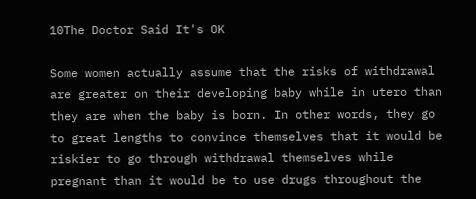10The Doctor Said It's OK

Some women actually assume that the risks of withdrawal are greater on their developing baby while in utero than they are when the baby is born. In other words, they go to great lengths to convince themselves that it would be riskier to go through withdrawal themselves while pregnant than it would be to use drugs throughout the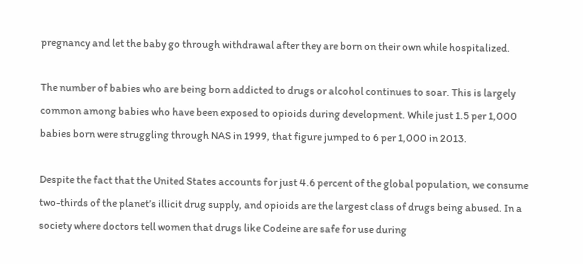pregnancy and let the baby go through withdrawal after they are born on their own while hospitalized.

The number of babies who are being born addicted to drugs or alcohol continues to soar. This is largely common among babies who have been exposed to opioids during development. While just 1.5 per 1,000 babies born were struggling through NAS in 1999, that figure jumped to 6 per 1,000 in 2013.

Despite the fact that the United States accounts for just 4.6 percent of the global population, we consume two-thirds of the planet’s illicit drug supply, and opioids are the largest class of drugs being abused. In a society where doctors tell women that drugs like Codeine are safe for use during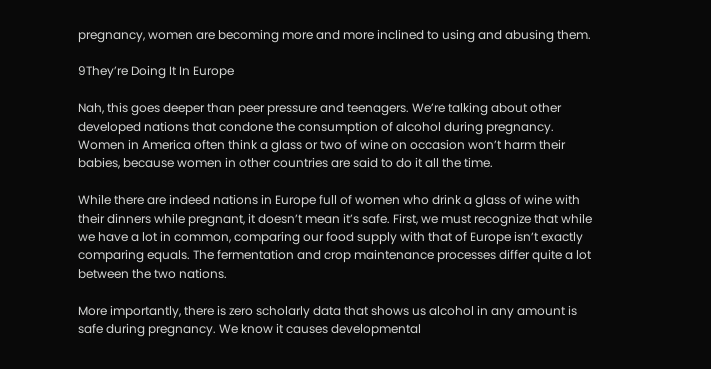pregnancy, women are becoming more and more inclined to using and abusing them.

9They’re Doing It In Europe

Nah, this goes deeper than peer pressure and teenagers. We’re talking about other developed nations that condone the consumption of alcohol during pregnancy. Women in America often think a glass or two of wine on occasion won’t harm their babies, because women in other countries are said to do it all the time.

While there are indeed nations in Europe full of women who drink a glass of wine with their dinners while pregnant, it doesn’t mean it’s safe. First, we must recognize that while we have a lot in common, comparing our food supply with that of Europe isn’t exactly comparing equals. The fermentation and crop maintenance processes differ quite a lot between the two nations.

More importantly, there is zero scholarly data that shows us alcohol in any amount is safe during pregnancy. We know it causes developmental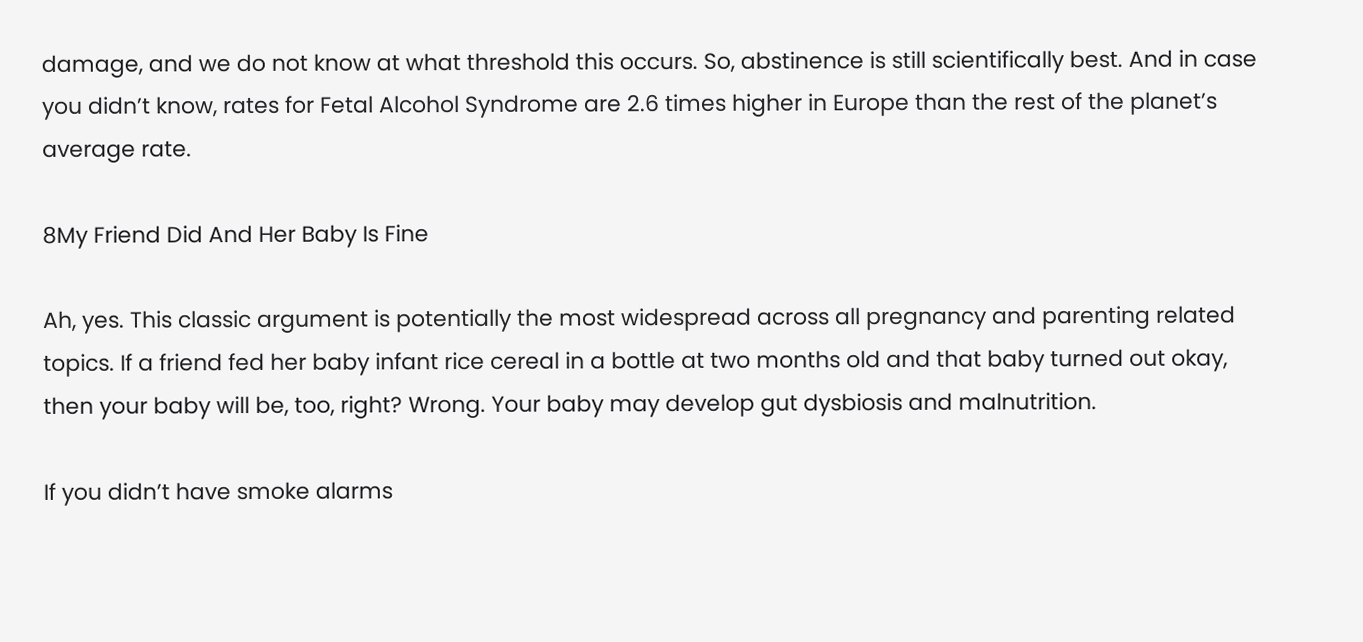damage, and we do not know at what threshold this occurs. So, abstinence is still scientifically best. And in case you didn’t know, rates for Fetal Alcohol Syndrome are 2.6 times higher in Europe than the rest of the planet’s average rate.

8My Friend Did And Her Baby Is Fine

Ah, yes. This classic argument is potentially the most widespread across all pregnancy and parenting related topics. If a friend fed her baby infant rice cereal in a bottle at two months old and that baby turned out okay, then your baby will be, too, right? Wrong. Your baby may develop gut dysbiosis and malnutrition.

If you didn’t have smoke alarms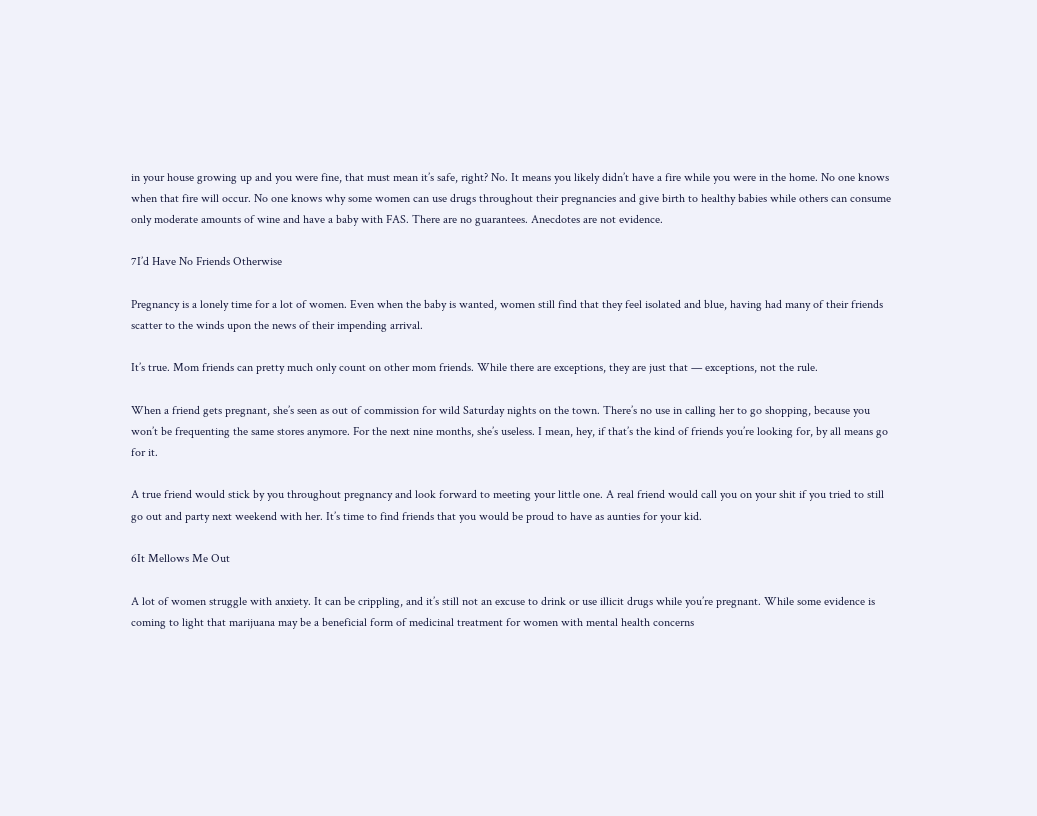in your house growing up and you were fine, that must mean it’s safe, right? No. It means you likely didn’t have a fire while you were in the home. No one knows when that fire will occur. No one knows why some women can use drugs throughout their pregnancies and give birth to healthy babies while others can consume only moderate amounts of wine and have a baby with FAS. There are no guarantees. Anecdotes are not evidence.

7I’d Have No Friends Otherwise

Pregnancy is a lonely time for a lot of women. Even when the baby is wanted, women still find that they feel isolated and blue, having had many of their friends scatter to the winds upon the news of their impending arrival.

It’s true. Mom friends can pretty much only count on other mom friends. While there are exceptions, they are just that — exceptions, not the rule.

When a friend gets pregnant, she’s seen as out of commission for wild Saturday nights on the town. There’s no use in calling her to go shopping, because you won’t be frequenting the same stores anymore. For the next nine months, she’s useless. I mean, hey, if that’s the kind of friends you’re looking for, by all means go for it.

A true friend would stick by you throughout pregnancy and look forward to meeting your little one. A real friend would call you on your shit if you tried to still go out and party next weekend with her. It’s time to find friends that you would be proud to have as aunties for your kid.

6It Mellows Me Out

A lot of women struggle with anxiety. It can be crippling, and it’s still not an excuse to drink or use illicit drugs while you’re pregnant. While some evidence is coming to light that marijuana may be a beneficial form of medicinal treatment for women with mental health concerns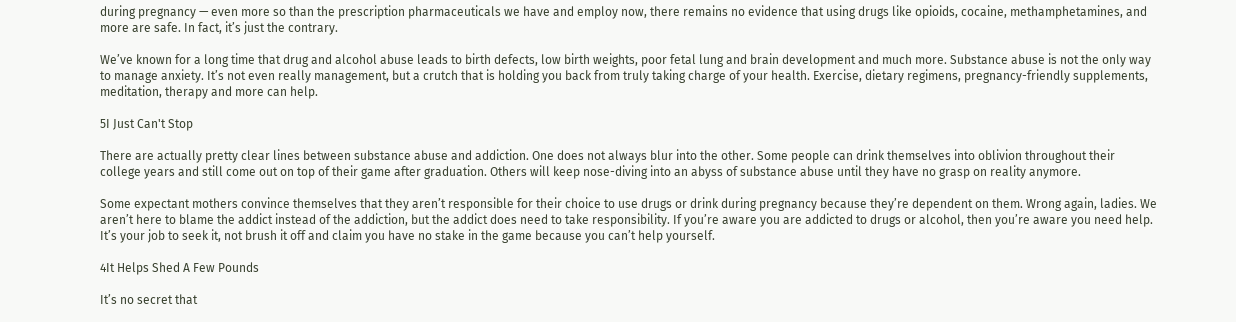during pregnancy — even more so than the prescription pharmaceuticals we have and employ now, there remains no evidence that using drugs like opioids, cocaine, methamphetamines, and more are safe. In fact, it’s just the contrary.

We’ve known for a long time that drug and alcohol abuse leads to birth defects, low birth weights, poor fetal lung and brain development and much more. Substance abuse is not the only way to manage anxiety. It’s not even really management, but a crutch that is holding you back from truly taking charge of your health. Exercise, dietary regimens, pregnancy-friendly supplements, meditation, therapy and more can help.

5I Just Can't Stop

There are actually pretty clear lines between substance abuse and addiction. One does not always blur into the other. Some people can drink themselves into oblivion throughout their college years and still come out on top of their game after graduation. Others will keep nose-diving into an abyss of substance abuse until they have no grasp on reality anymore.

Some expectant mothers convince themselves that they aren’t responsible for their choice to use drugs or drink during pregnancy because they’re dependent on them. Wrong again, ladies. We aren’t here to blame the addict instead of the addiction, but the addict does need to take responsibility. If you’re aware you are addicted to drugs or alcohol, then you’re aware you need help. It’s your job to seek it, not brush it off and claim you have no stake in the game because you can’t help yourself.

4It Helps Shed A Few Pounds

It’s no secret that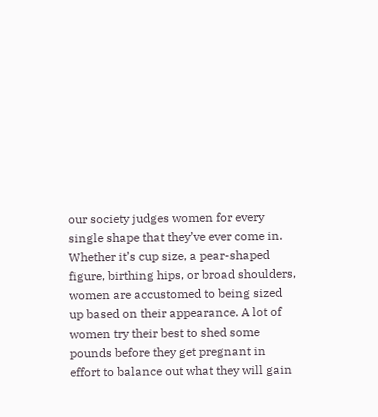our society judges women for every single shape that they’ve ever come in. Whether it’s cup size, a pear-shaped figure, birthing hips, or broad shoulders, women are accustomed to being sized up based on their appearance. A lot of women try their best to shed some pounds before they get pregnant in effort to balance out what they will gain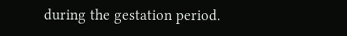during the gestation period.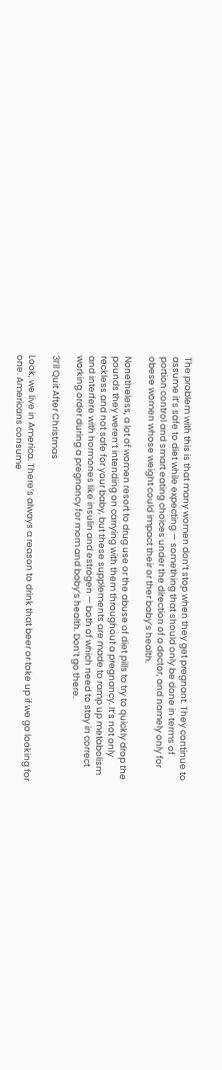The problem with this is that many women don’t stop when they get pregnant. They continue to assume it’s safe to diet while expecting — something that should only be done in terms of portion control and smart eating choices under the direction of a doctor, and namely only for obese women whose weight could impact their or ther baby’s health.

Nonetheless, a lot of women resort to drug use or the abuse of diet pills to try to quickly drop the pounds they weren’t intending on carrying with them throughout a pregnancy. It’s not only reckless and not safe for your baby, but these supplements are made to ramp up metabolism and interfere with hormones like insulin and estrogen — both of which need to stay in correct working order during a pregnancy for mom and baby’s health. Don’t go there.

3I’ll Quit After Christmas

Look, we live in America. There’s always a reason to drink that beer or toke up if we go looking for one. Americans consume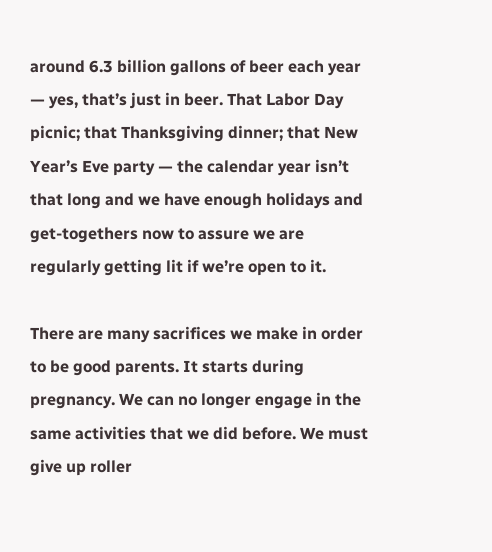around 6.3 billion gallons of beer each year — yes, that’s just in beer. That Labor Day picnic; that Thanksgiving dinner; that New Year’s Eve party — the calendar year isn’t that long and we have enough holidays and get-togethers now to assure we are regularly getting lit if we’re open to it.

There are many sacrifices we make in order to be good parents. It starts during pregnancy. We can no longer engage in the same activities that we did before. We must give up roller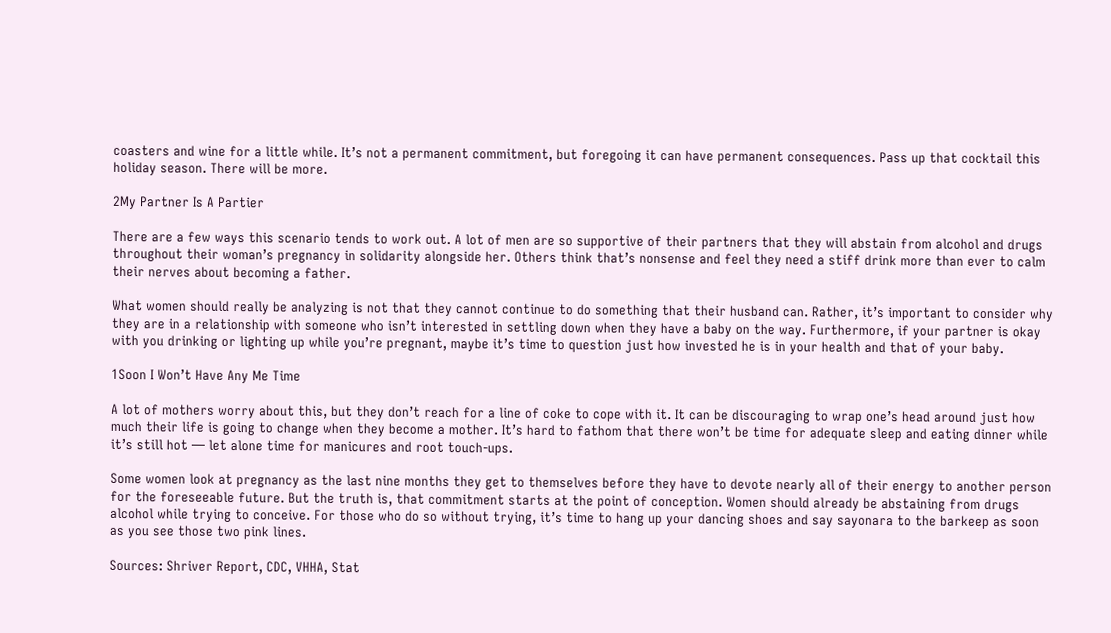coasters and wine for a little while. It’s not a permanent commitment, but foregoing it can have permanent consequences. Pass up that cocktail this holiday season. There will be more.

2My Partner Is A Partier

There are a few ways this scenario tends to work out. A lot of men are so supportive of their partners that they will abstain from alcohol and drugs throughout their woman’s pregnancy in solidarity alongside her. Others think that’s nonsense and feel they need a stiff drink more than ever to calm their nerves about becoming a father.

What women should really be analyzing is not that they cannot continue to do something that their husband can. Rather, it’s important to consider why they are in a relationship with someone who isn’t interested in settling down when they have a baby on the way. Furthermore, if your partner is okay with you drinking or lighting up while you’re pregnant, maybe it’s time to question just how invested he is in your health and that of your baby.

1Soon I Won’t Have Any Me Time

A lot of mothers worry about this, but they don’t reach for a line of coke to cope with it. It can be discouraging to wrap one’s head around just how much their life is going to change when they become a mother. It’s hard to fathom that there won’t be time for adequate sleep and eating dinner while it’s still hot — let alone time for manicures and root touch-ups.

Some women look at pregnancy as the last nine months they get to themselves before they have to devote nearly all of their energy to another person for the foreseeable future. But the truth is, that commitment starts at the point of conception. Women should already be abstaining from drugs alcohol while trying to conceive. For those who do so without trying, it’s time to hang up your dancing shoes and say sayonara to the barkeep as soon as you see those two pink lines.

Sources: Shriver Report, CDC, VHHA, Stat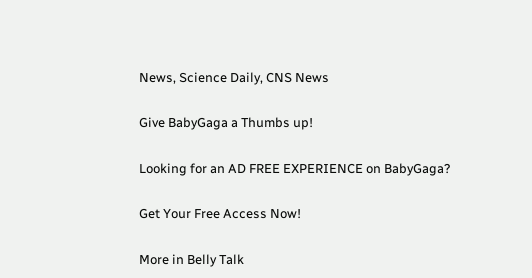News, Science Daily, CNS News

Give BabyGaga a Thumbs up!

Looking for an AD FREE EXPERIENCE on BabyGaga?

Get Your Free Access Now!

More in Belly Talk